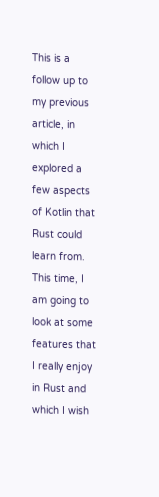This is a follow up to my previous article, in which I explored a few aspects of Kotlin that Rust could learn from. This time, I am going to look at some features that I really enjoy in Rust and which I wish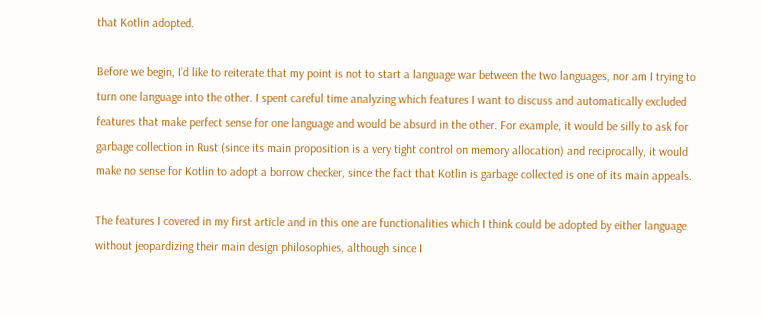that Kotlin adopted.

Before we begin, I’d like to reiterate that my point is not to start a language war between the two languages, nor am I trying to turn one language into the other. I spent careful time analyzing which features I want to discuss and automatically excluded features that make perfect sense for one language and would be absurd in the other. For example, it would be silly to ask for garbage collection in Rust (since its main proposition is a very tight control on memory allocation) and reciprocally, it would make no sense for Kotlin to adopt a borrow checker, since the fact that Kotlin is garbage collected is one of its main appeals.

The features I covered in my first article and in this one are functionalities which I think could be adopted by either language without jeopardizing their main design philosophies, although since I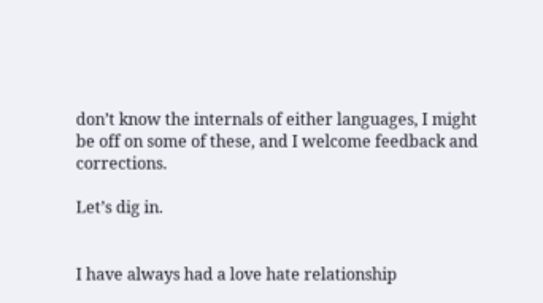don’t know the internals of either languages, I might be off on some of these, and I welcome feedback and corrections.

Let’s dig in.


I have always had a love hate relationship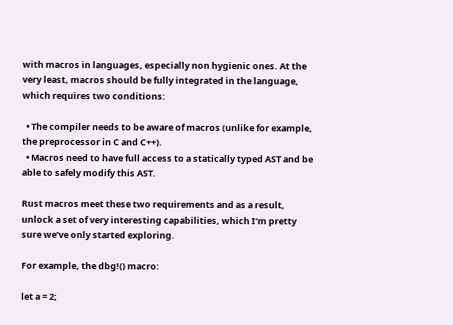with macros in languages, especially non hygienic ones. At the very least, macros should be fully integrated in the language, which requires two conditions:

  • The compiler needs to be aware of macros (unlike for example, the preprocessor in C and C++).
  • Macros need to have full access to a statically typed AST and be able to safely modify this AST.

Rust macros meet these two requirements and as a result, unlock a set of very interesting capabilities, which I’m pretty sure we’ve only started exploring.

For example, the dbg!() macro:

let a = 2;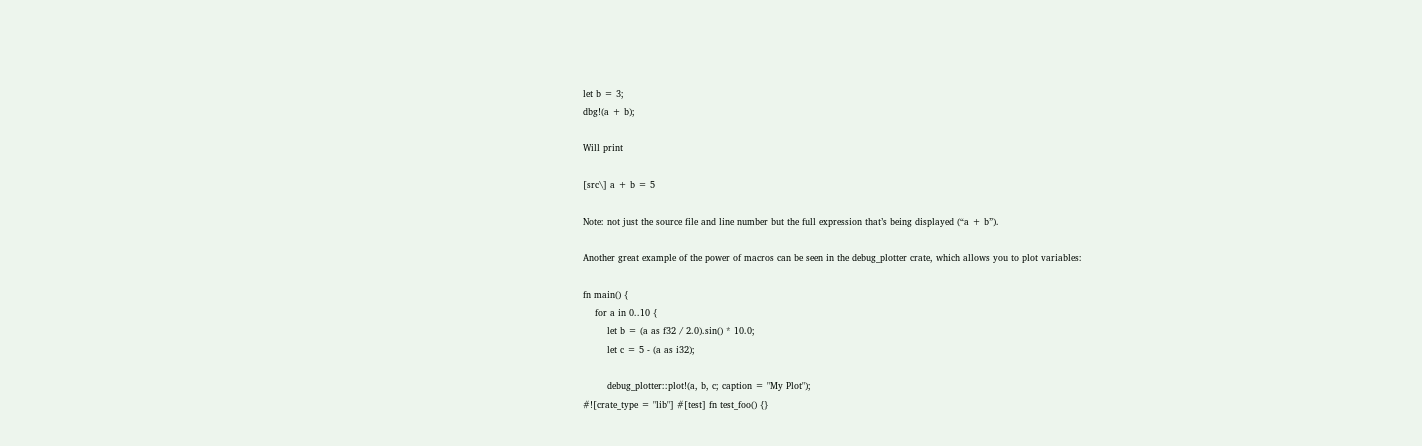let b = 3;
dbg!(a + b);

Will print

[src\] a + b = 5

Note: not just the source file and line number but the full expression that’s being displayed (“a + b”).

Another great example of the power of macros can be seen in the debug_plotter crate, which allows you to plot variables:

fn main() {
    for a in 0..10 {
        let b = (a as f32 / 2.0).sin() * 10.0;
        let c = 5 - (a as i32);

        debug_plotter::plot!(a, b, c; caption = "My Plot");
#![crate_type = "lib"] #[test] fn test_foo() {}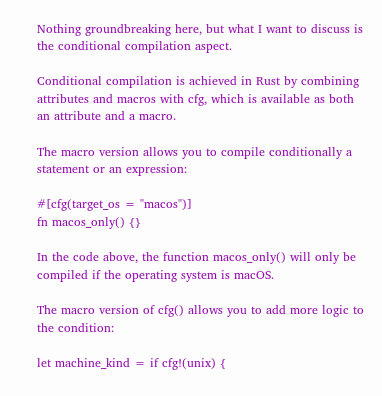Nothing groundbreaking here, but what I want to discuss is the conditional compilation aspect.

Conditional compilation is achieved in Rust by combining attributes and macros with cfg, which is available as both an attribute and a macro.

The macro version allows you to compile conditionally a statement or an expression:

#[cfg(target_os = "macos")]
fn macos_only() {}

In the code above, the function macos_only() will only be compiled if the operating system is macOS.

The macro version of cfg() allows you to add more logic to the condition:

let machine_kind = if cfg!(unix) {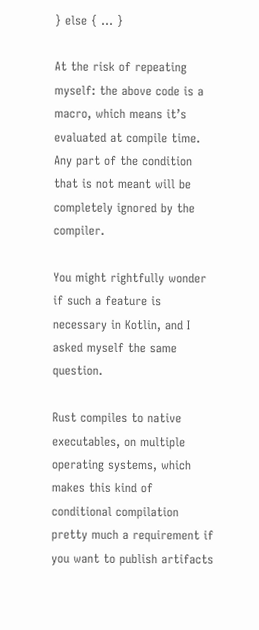} else { … }

At the risk of repeating myself: the above code is a macro, which means it’s evaluated at compile time. Any part of the condition that is not meant will be completely ignored by the compiler.

You might rightfully wonder if such a feature is necessary in Kotlin, and I asked myself the same question.

Rust compiles to native executables, on multiple operating systems, which makes this kind of conditional compilation pretty much a requirement if you want to publish artifacts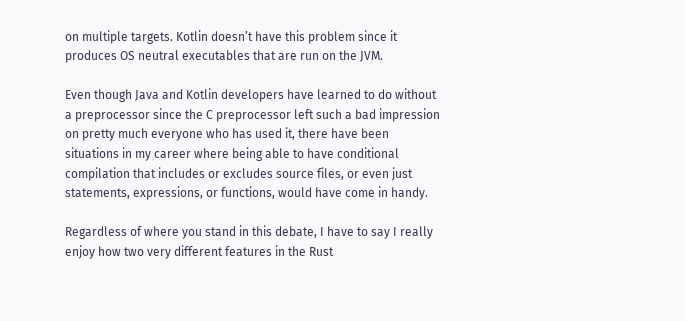on multiple targets. Kotlin doesn’t have this problem since it produces OS neutral executables that are run on the JVM.

Even though Java and Kotlin developers have learned to do without a preprocessor since the C preprocessor left such a bad impression on pretty much everyone who has used it, there have been situations in my career where being able to have conditional compilation that includes or excludes source files, or even just statements, expressions, or functions, would have come in handy.

Regardless of where you stand in this debate, I have to say I really enjoy how two very different features in the Rust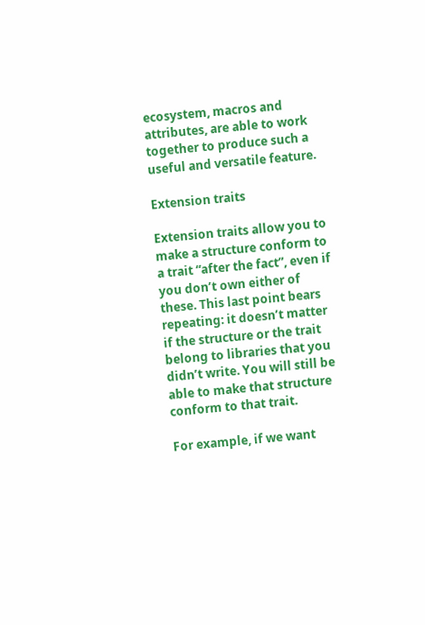ecosystem, macros and attributes, are able to work together to produce such a useful and versatile feature.

Extension traits

Extension traits allow you to make a structure conform to a trait “after the fact”, even if you don’t own either of these. This last point bears repeating: it doesn’t matter if the structure or the trait belong to libraries that you didn’t write. You will still be able to make that structure conform to that trait.

For example, if we want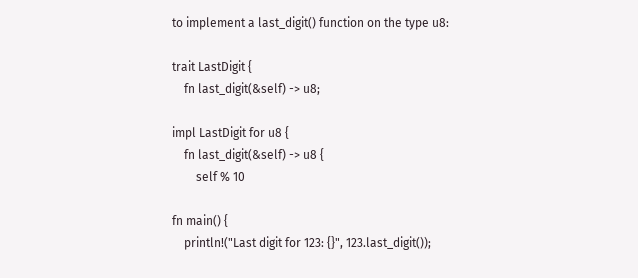to implement a last_digit() function on the type u8:

trait LastDigit {
    fn last_digit(&self) -> u8;

impl LastDigit for u8 {
    fn last_digit(&self) -> u8 {
        self % 10

fn main() {
    println!("Last digit for 123: {}", 123.last_digit());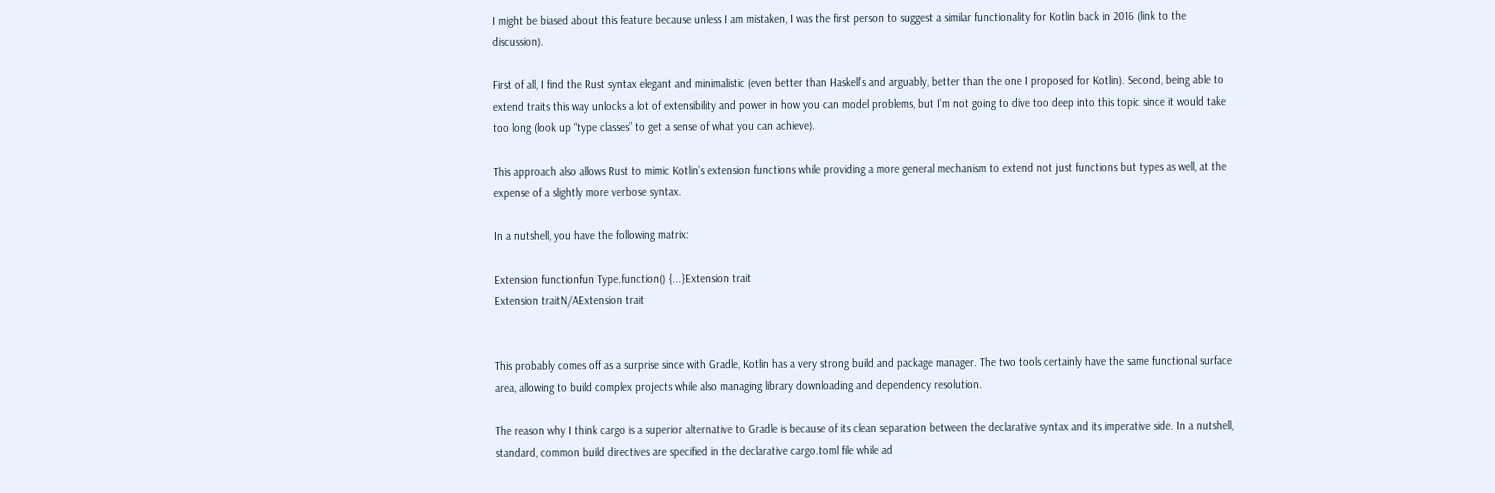I might be biased about this feature because unless I am mistaken, I was the first person to suggest a similar functionality for Kotlin back in 2016 (link to the discussion).

First of all, I find the Rust syntax elegant and minimalistic (even better than Haskell’s and arguably, better than the one I proposed for Kotlin). Second, being able to extend traits this way unlocks a lot of extensibility and power in how you can model problems, but I’m not going to dive too deep into this topic since it would take too long (look up “type classes” to get a sense of what you can achieve).

This approach also allows Rust to mimic Kotlin’s extension functions while providing a more general mechanism to extend not just functions but types as well, at the expense of a slightly more verbose syntax.

In a nutshell, you have the following matrix:

Extension functionfun Type.function() {...}Extension trait
Extension traitN/AExtension trait


This probably comes off as a surprise since with Gradle, Kotlin has a very strong build and package manager. The two tools certainly have the same functional surface area, allowing to build complex projects while also managing library downloading and dependency resolution.

The reason why I think cargo is a superior alternative to Gradle is because of its clean separation between the declarative syntax and its imperative side. In a nutshell, standard, common build directives are specified in the declarative cargo.toml file while ad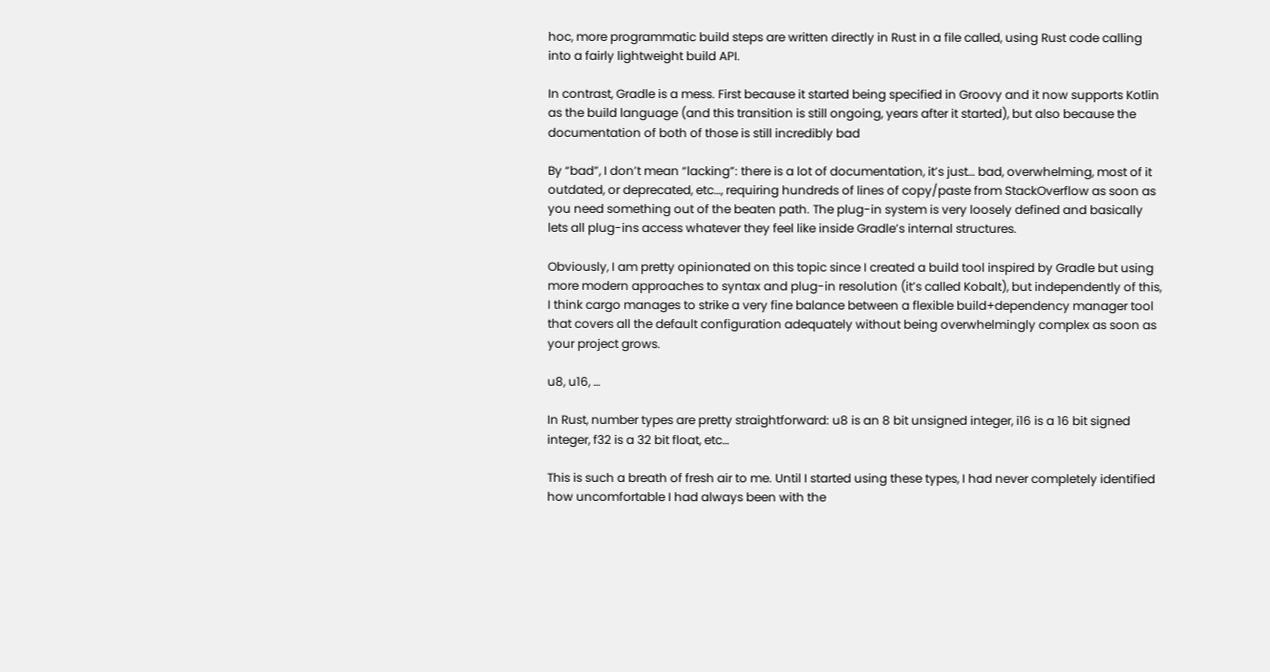hoc, more programmatic build steps are written directly in Rust in a file called, using Rust code calling into a fairly lightweight build API.

In contrast, Gradle is a mess. First because it started being specified in Groovy and it now supports Kotlin as the build language (and this transition is still ongoing, years after it started), but also because the documentation of both of those is still incredibly bad

By “bad”, I don’t mean “lacking”: there is a lot of documentation, it’s just… bad, overwhelming, most of it outdated, or deprecated, etc…, requiring hundreds of lines of copy/paste from StackOverflow as soon as you need something out of the beaten path. The plug-in system is very loosely defined and basically lets all plug-ins access whatever they feel like inside Gradle’s internal structures.

Obviously, I am pretty opinionated on this topic since I created a build tool inspired by Gradle but using more modern approaches to syntax and plug-in resolution (it’s called Kobalt), but independently of this, I think cargo manages to strike a very fine balance between a flexible build+dependency manager tool that covers all the default configuration adequately without being overwhelmingly complex as soon as your project grows.

u8, u16, …

In Rust, number types are pretty straightforward: u8 is an 8 bit unsigned integer, i16 is a 16 bit signed integer, f32 is a 32 bit float, etc…

This is such a breath of fresh air to me. Until I started using these types, I had never completely identified how uncomfortable I had always been with the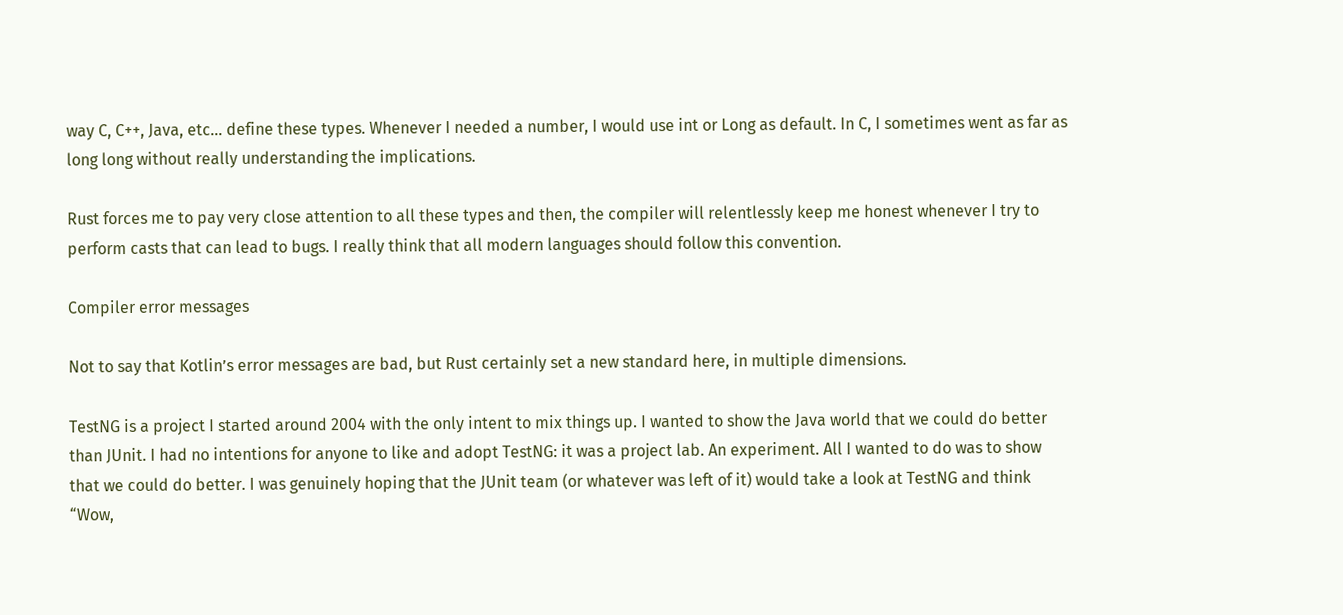way C, C++, Java, etc… define these types. Whenever I needed a number, I would use int or Long as default. In C, I sometimes went as far as long long without really understanding the implications.

Rust forces me to pay very close attention to all these types and then, the compiler will relentlessly keep me honest whenever I try to perform casts that can lead to bugs. I really think that all modern languages should follow this convention.

Compiler error messages

Not to say that Kotlin’s error messages are bad, but Rust certainly set a new standard here, in multiple dimensions.

TestNG is a project I started around 2004 with the only intent to mix things up. I wanted to show the Java world that we could do better than JUnit. I had no intentions for anyone to like and adopt TestNG: it was a project lab. An experiment. All I wanted to do was to show that we could do better. I was genuinely hoping that the JUnit team (or whatever was left of it) would take a look at TestNG and think “Wow,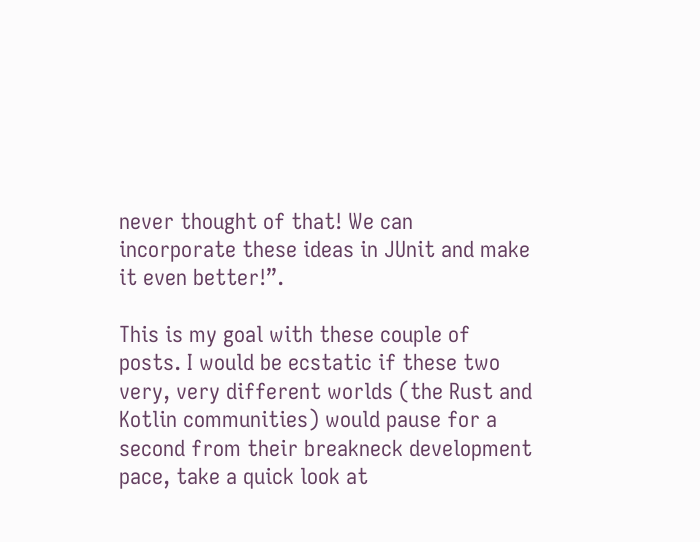never thought of that! We can incorporate these ideas in JUnit and make it even better!”.

This is my goal with these couple of posts. I would be ecstatic if these two very, very different worlds (the Rust and Kotlin communities) would pause for a second from their breakneck development pace, take a quick look at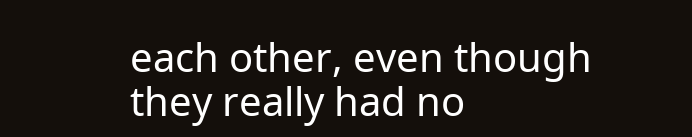each other, even though they really had no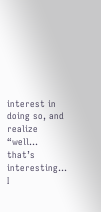interest in doing so, and realize “well… that’s interesting… I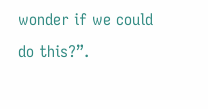wonder if we could do this?”.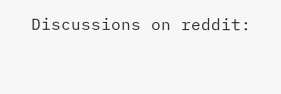Discussions on reddit: